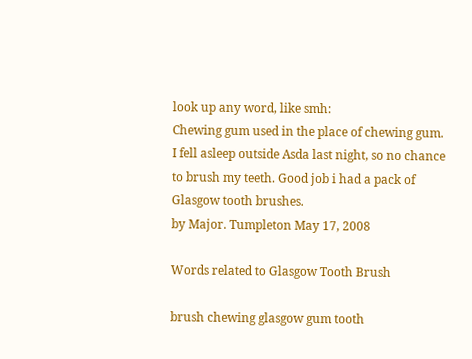look up any word, like smh:
Chewing gum used in the place of chewing gum.
I fell asleep outside Asda last night, so no chance to brush my teeth. Good job i had a pack of Glasgow tooth brushes.
by Major. Tumpleton May 17, 2008

Words related to Glasgow Tooth Brush

brush chewing glasgow gum tooth